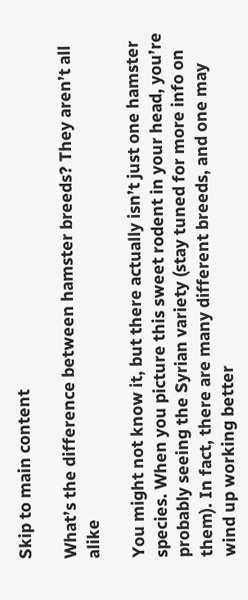Skip to main content

What’s the difference between hamster breeds? They aren’t all alike

You might not know it, but there actually isn’t just one hamster species. When you picture this sweet rodent in your head, you’re probably seeing the Syrian variety (stay tuned for more info on them). In fact, there are many different breeds, and one may wind up working better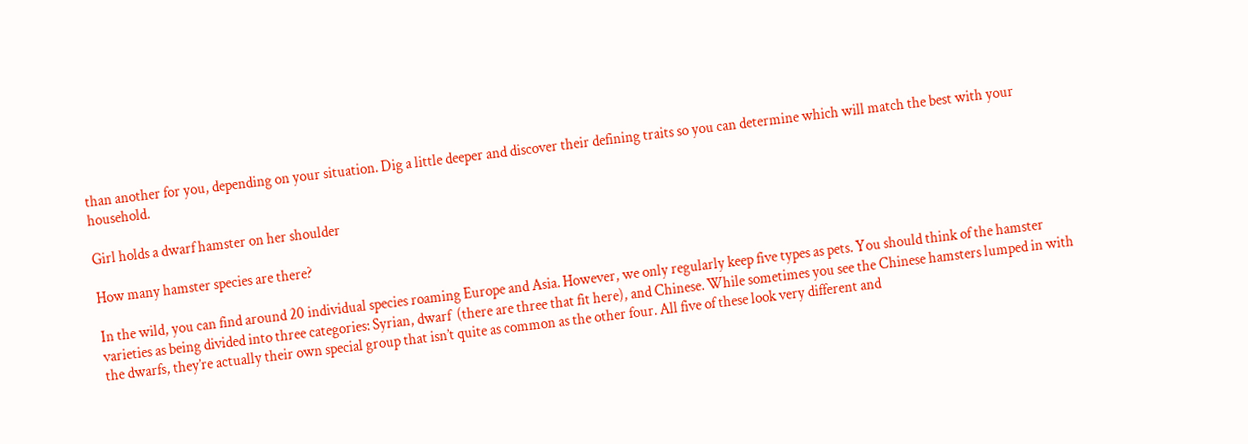than another for you, depending on your situation. Dig a little deeper and discover their defining traits so you can determine which will match the best with your household.

Girl holds a dwarf hamster on her shoulder

How many hamster species are there?

In the wild, you can find around 20 individual species roaming Europe and Asia. However, we only regularly keep five types as pets. You should think of the hamster varieties as being divided into three categories: Syrian, dwarf  (there are three that fit here), and Chinese. While sometimes you see the Chinese hamsters lumped in with the dwarfs, they’re actually their own special group that isn’t quite as common as the other four. All five of these look very different and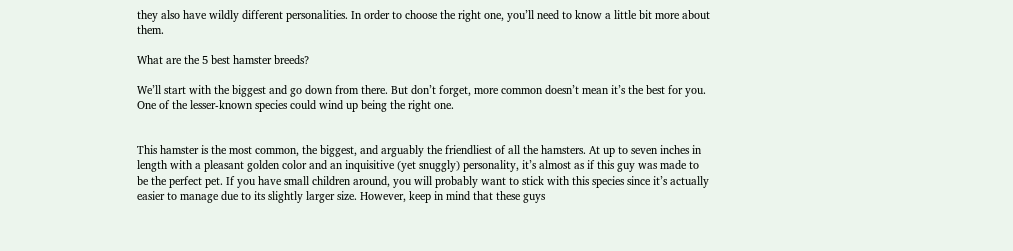they also have wildly different personalities. In order to choose the right one, you’ll need to know a little bit more about them.

What are the 5 best hamster breeds?

We’ll start with the biggest and go down from there. But don’t forget, more common doesn’t mean it’s the best for you. One of the lesser-known species could wind up being the right one.


This hamster is the most common, the biggest, and arguably the friendliest of all the hamsters. At up to seven inches in length with a pleasant golden color and an inquisitive (yet snuggly) personality, it’s almost as if this guy was made to be the perfect pet. If you have small children around, you will probably want to stick with this species since it’s actually easier to manage due to its slightly larger size. However, keep in mind that these guys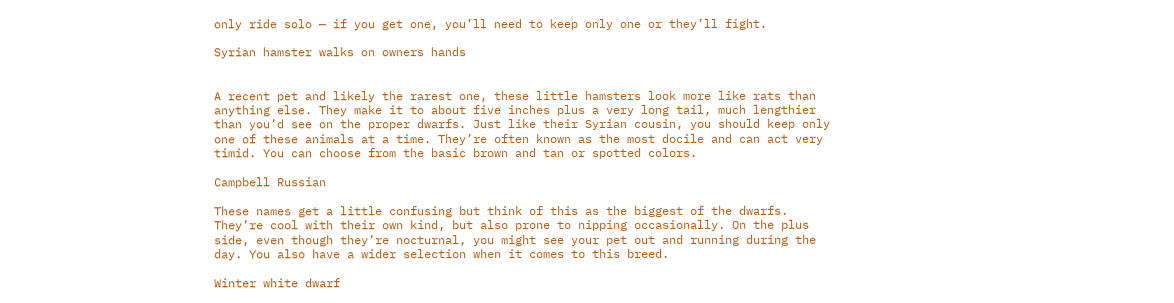only ride solo — if you get one, you’ll need to keep only one or they’ll fight.

Syrian hamster walks on owners hands


A recent pet and likely the rarest one, these little hamsters look more like rats than anything else. They make it to about five inches plus a very long tail, much lengthier than you’d see on the proper dwarfs. Just like their Syrian cousin, you should keep only one of these animals at a time. They’re often known as the most docile and can act very timid. You can choose from the basic brown and tan or spotted colors.

Campbell Russian

These names get a little confusing but think of this as the biggest of the dwarfs. They’re cool with their own kind, but also prone to nipping occasionally. On the plus side, even though they’re nocturnal, you might see your pet out and running during the day. You also have a wider selection when it comes to this breed.

Winter white dwarf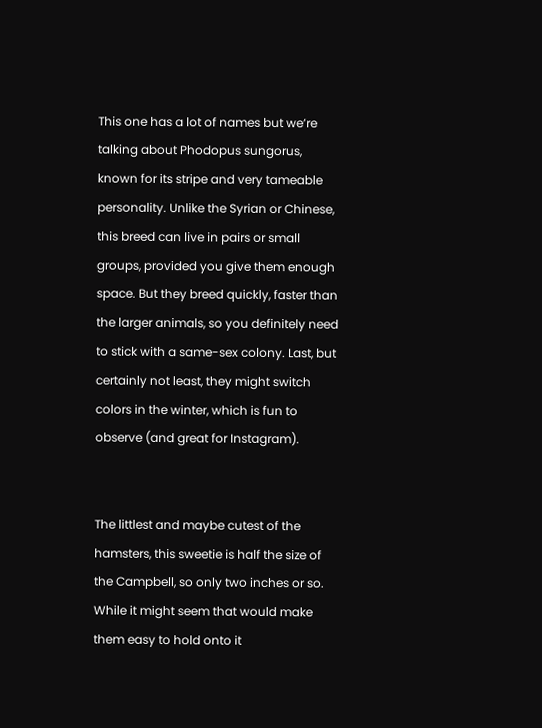This one has a lot of names but we’re talking about Phodopus sungorus, known for its stripe and very tameable personality. Unlike the Syrian or Chinese, this breed can live in pairs or small groups, provided you give them enough space. But they breed quickly, faster than the larger animals, so you definitely need to stick with a same-sex colony. Last, but certainly not least, they might switch colors in the winter, which is fun to observe (and great for Instagram).


The littlest and maybe cutest of the hamsters, this sweetie is half the size of the Campbell, so only two inches or so. While it might seem that would make them easy to hold onto it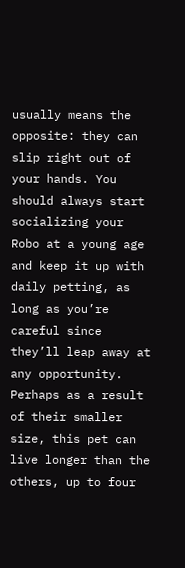usually means the opposite: they can slip right out of your hands. You should always start socializing your Robo at a young age and keep it up with daily petting, as long as you’re careful since they’ll leap away at any opportunity. Perhaps as a result of their smaller size, this pet can live longer than the others, up to four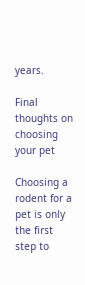years.

Final thoughts on choosing your pet

Choosing a rodent for a pet is only the first step to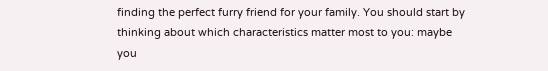finding the perfect furry friend for your family. You should start by thinking about which characteristics matter most to you: maybe you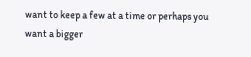want to keep a few at a time or perhaps you want a bigger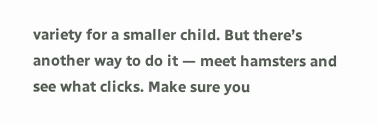variety for a smaller child. But there’s another way to do it — meet hamsters and see what clicks. Make sure you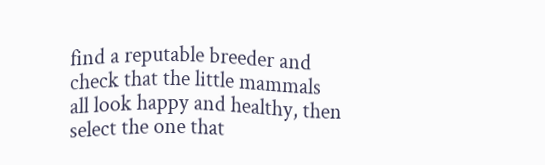find a reputable breeder and check that the little mammals all look happy and healthy, then select the one that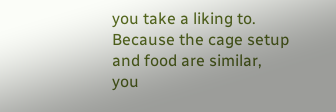you take a liking to. Because the cage setup and food are similar, you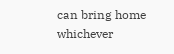can bring home whichever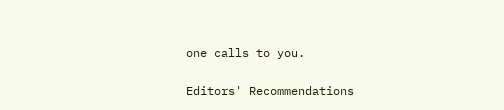one calls to you.

Editors' Recommendations